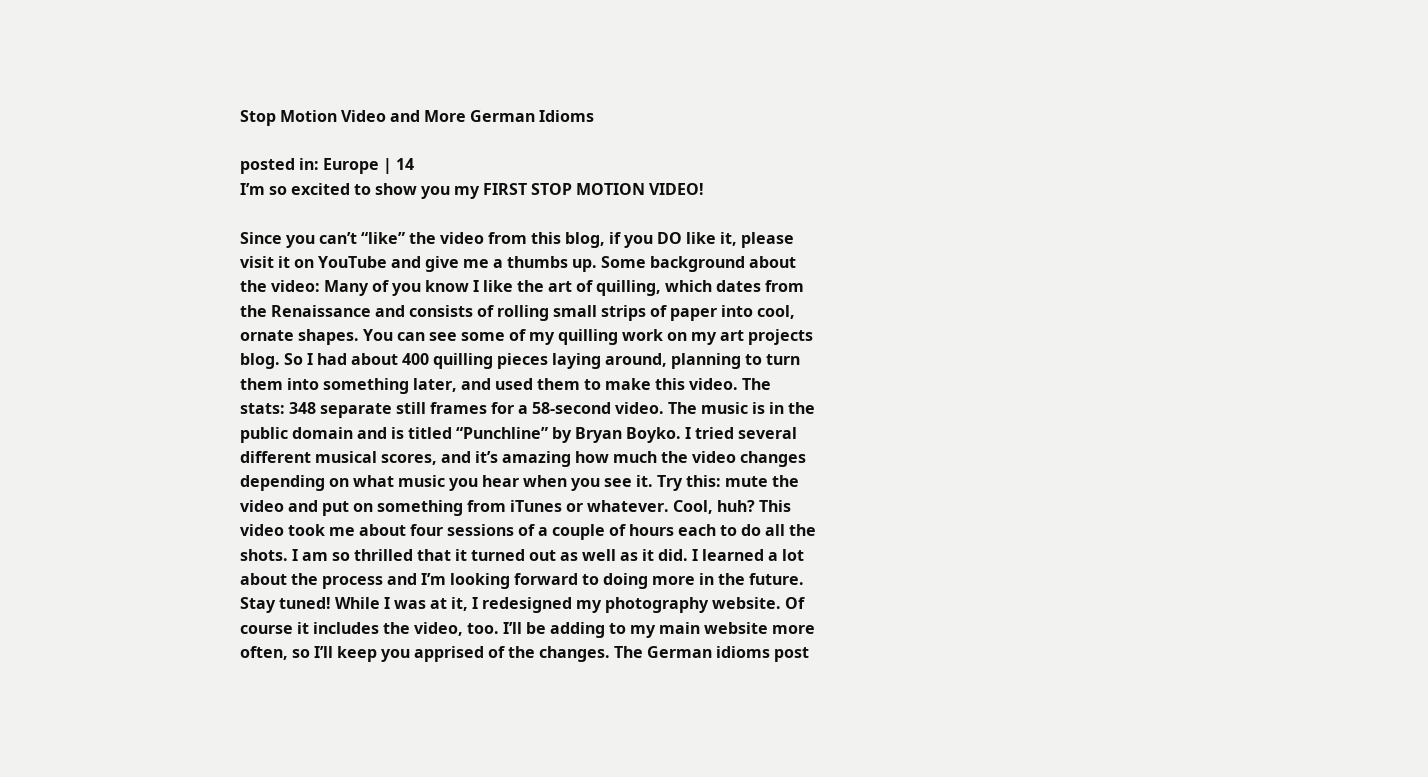Stop Motion Video and More German Idioms

posted in: Europe | 14
I’m so excited to show you my FIRST STOP MOTION VIDEO!

Since you can’t “like” the video from this blog, if you DO like it, please visit it on YouTube and give me a thumbs up. Some background about the video: Many of you know I like the art of quilling, which dates from the Renaissance and consists of rolling small strips of paper into cool, ornate shapes. You can see some of my quilling work on my art projects blog. So I had about 400 quilling pieces laying around, planning to turn them into something later, and used them to make this video. The stats: 348 separate still frames for a 58-second video. The music is in the public domain and is titled “Punchline” by Bryan Boyko. I tried several different musical scores, and it’s amazing how much the video changes depending on what music you hear when you see it. Try this: mute the video and put on something from iTunes or whatever. Cool, huh? This video took me about four sessions of a couple of hours each to do all the shots. I am so thrilled that it turned out as well as it did. I learned a lot about the process and I’m looking forward to doing more in the future. Stay tuned! While I was at it, I redesigned my photography website. Of course it includes the video, too. I’ll be adding to my main website more often, so I’ll keep you apprised of the changes. The German idioms post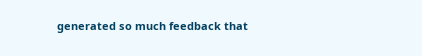generated so much feedback that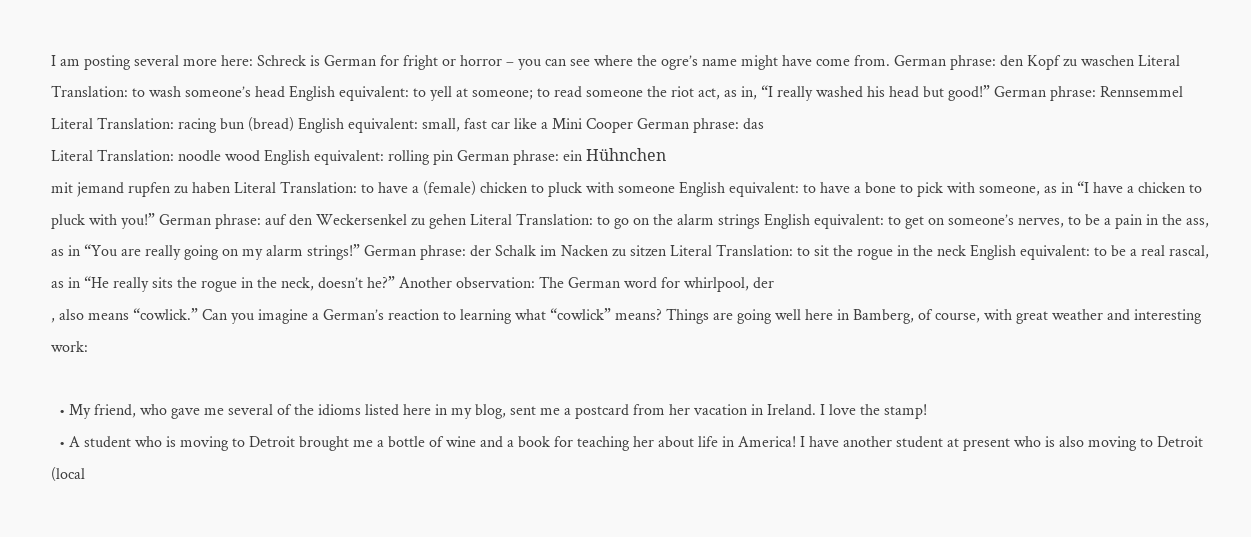I am posting several more here: Schreck is German for fright or horror – you can see where the ogre’s name might have come from. German phrase: den Kopf zu waschen Literal Translation: to wash someone’s head English equivalent: to yell at someone; to read someone the riot act, as in, “I really washed his head but good!” German phrase: Rennsemmel Literal Translation: racing bun (bread) English equivalent: small, fast car like a Mini Cooper German phrase: das
Literal Translation: noodle wood English equivalent: rolling pin German phrase: ein Hühnchen
mit jemand rupfen zu haben Literal Translation: to have a (female) chicken to pluck with someone English equivalent: to have a bone to pick with someone, as in “I have a chicken to pluck with you!” German phrase: auf den Weckersenkel zu gehen Literal Translation: to go on the alarm strings English equivalent: to get on someone’s nerves, to be a pain in the ass, as in “You are really going on my alarm strings!” German phrase: der Schalk im Nacken zu sitzen Literal Translation: to sit the rogue in the neck English equivalent: to be a real rascal, as in “He really sits the rogue in the neck, doesn’t he?” Another observation: The German word for whirlpool, der
, also means “cowlick.” Can you imagine a German’s reaction to learning what “cowlick” means? Things are going well here in Bamberg, of course, with great weather and interesting work:

  • My friend, who gave me several of the idioms listed here in my blog, sent me a postcard from her vacation in Ireland. I love the stamp!
  • A student who is moving to Detroit brought me a bottle of wine and a book for teaching her about life in America! I have another student at present who is also moving to Detroit (local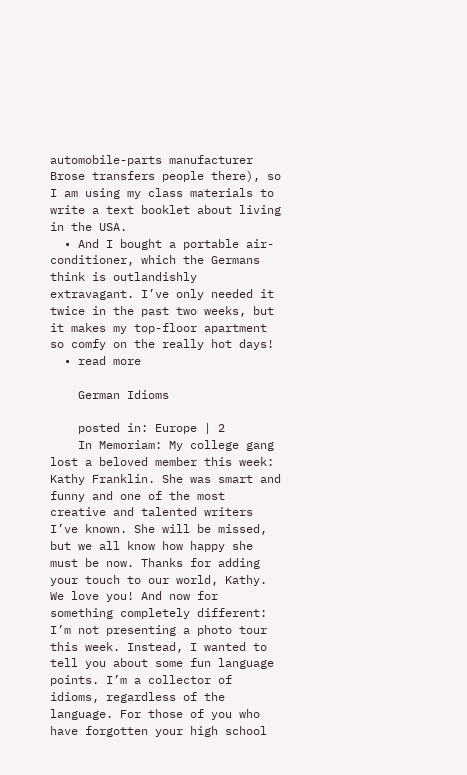automobile-parts manufacturer Brose transfers people there), so I am using my class materials to write a text booklet about living in the USA.
  • And I bought a portable air-conditioner, which the Germans think is outlandishly extravagant. I’ve only needed it twice in the past two weeks, but it makes my top-floor apartment so comfy on the really hot days!
  • read more

    German Idioms

    posted in: Europe | 2
    In Memoriam: My college gang lost a beloved member this week: Kathy Franklin. She was smart and funny and one of the most creative and talented writers I’ve known. She will be missed, but we all know how happy she must be now. Thanks for adding your touch to our world, Kathy. We love you! And now for something completely different: I’m not presenting a photo tour this week. Instead, I wanted to tell you about some fun language points. I’m a collector of idioms, regardless of the language. For those of you who have forgotten your high school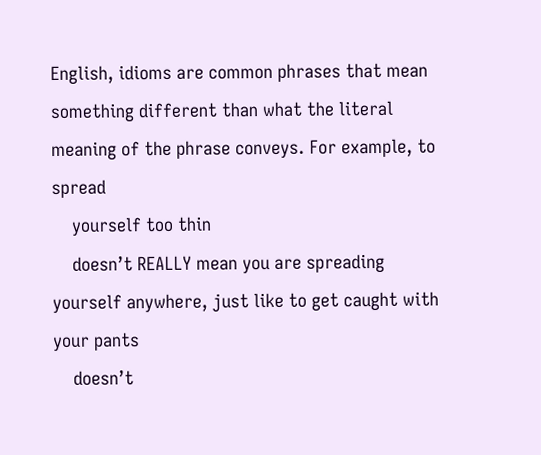English, idioms are common phrases that mean something different than what the literal meaning of the phrase conveys. For example, to spread
    yourself too thin
    doesn’t REALLY mean you are spreading yourself anywhere, just like to get caught with your pants
    doesn’t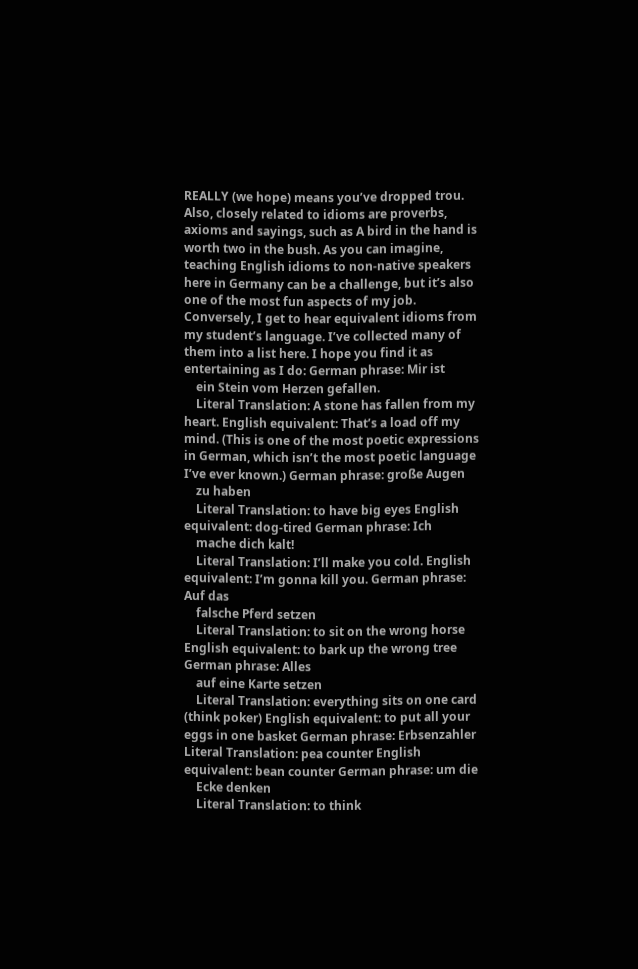REALLY (we hope) means you’ve dropped trou. Also, closely related to idioms are proverbs, axioms and sayings, such as A bird in the hand is worth two in the bush. As you can imagine, teaching English idioms to non-native speakers here in Germany can be a challenge, but it’s also one of the most fun aspects of my job. Conversely, I get to hear equivalent idioms from my student’s language. I’ve collected many of them into a list here. I hope you find it as entertaining as I do: German phrase: Mir ist
    ein Stein vom Herzen gefallen.
    Literal Translation: A stone has fallen from my heart. English equivalent: That’s a load off my mind. (This is one of the most poetic expressions in German, which isn’t the most poetic language I’ve ever known.) German phrase: große Augen
    zu haben
    Literal Translation: to have big eyes English equivalent: dog-tired German phrase: Ich
    mache dich kalt!
    Literal Translation: I’ll make you cold. English equivalent: I’m gonna kill you. German phrase: Auf das
    falsche Pferd setzen
    Literal Translation: to sit on the wrong horse English equivalent: to bark up the wrong tree German phrase: Alles
    auf eine Karte setzen
    Literal Translation: everything sits on one card (think poker) English equivalent: to put all your eggs in one basket German phrase: Erbsenzahler Literal Translation: pea counter English equivalent: bean counter German phrase: um die
    Ecke denken
    Literal Translation: to think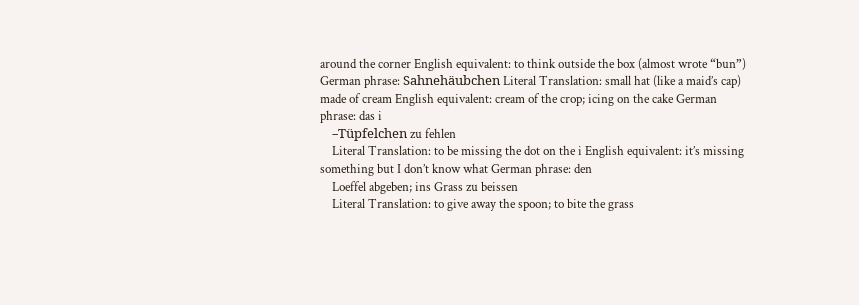around the corner English equivalent: to think outside the box (almost wrote “bun”) German phrase: Sahnehäubchen Literal Translation: small hat (like a maid’s cap) made of cream English equivalent: cream of the crop; icing on the cake German phrase: das i
    –Tüpfelchen zu fehlen
    Literal Translation: to be missing the dot on the i English equivalent: it’s missing something but I don’t know what German phrase: den
    Loeffel abgeben; ins Grass zu beissen
    Literal Translation: to give away the spoon; to bite the grass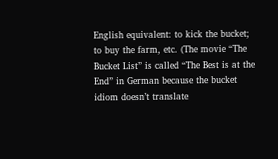English equivalent: to kick the bucket; to buy the farm, etc. (The movie “The Bucket List” is called “The Best is at the End” in German because the bucket idiom doesn’t translate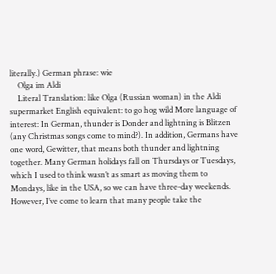literally.) German phrase: wie
    Olga im Aldi
    Literal Translation: like Olga (Russian woman) in the Aldi supermarket English equivalent: to go hog wild More language of interest: In German, thunder is Donder and lightning is Blitzen (any Christmas songs come to mind?). In addition, Germans have one word, Gewitter, that means both thunder and lightning together. Many German holidays fall on Thursdays or Tuesdays, which I used to think wasn’t as smart as moving them to Mondays, like in the USA, so we can have three-day weekends. However, I’ve come to learn that many people take the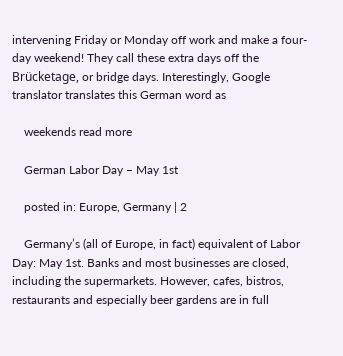intervening Friday or Monday off work and make a four-day weekend! They call these extra days off the Brücketage, or bridge days. Interestingly, Google translator translates this German word as

    weekends read more

    German Labor Day – May 1st

    posted in: Europe, Germany | 2

    Germany’s (all of Europe, in fact) equivalent of Labor Day: May 1st. Banks and most businesses are closed, including the supermarkets. However, cafes, bistros, restaurants and especially beer gardens are in full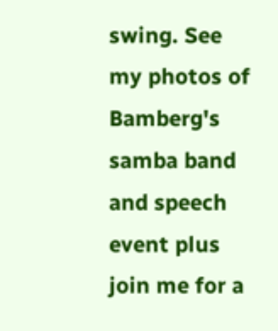swing. See my photos of Bamberg's samba band and speech event plus join me for a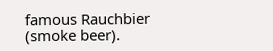famous Rauchbier (smoke beer).